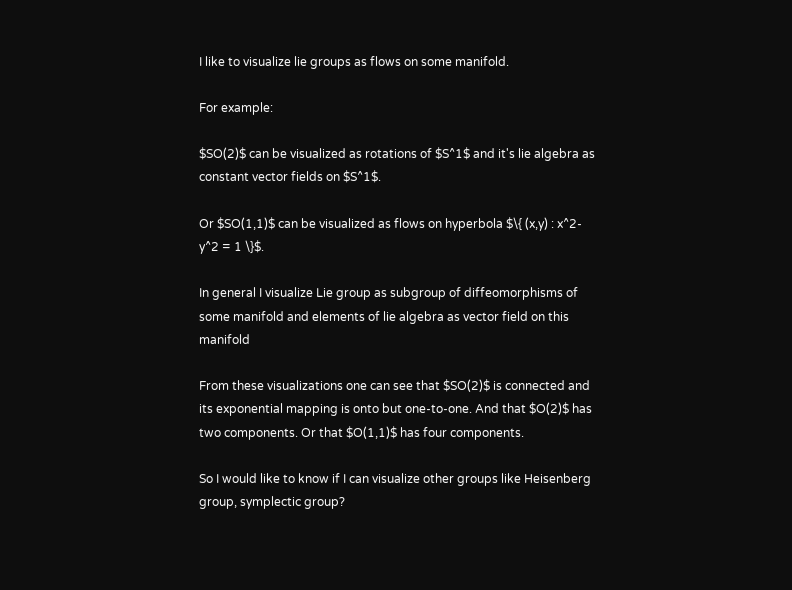I like to visualize lie groups as flows on some manifold.

For example:

$SO(2)$ can be visualized as rotations of $S^1$ and it's lie algebra as constant vector fields on $S^1$.

Or $SO(1,1)$ can be visualized as flows on hyperbola $\{ (x,y) : x^2-y^2 = 1 \}$.

In general I visualize Lie group as subgroup of diffeomorphisms of some manifold and elements of lie algebra as vector field on this manifold

From these visualizations one can see that $SO(2)$ is connected and its exponential mapping is onto but one-to-one. And that $O(2)$ has two components. Or that $O(1,1)$ has four components.

So I would like to know if I can visualize other groups like Heisenberg group, symplectic group?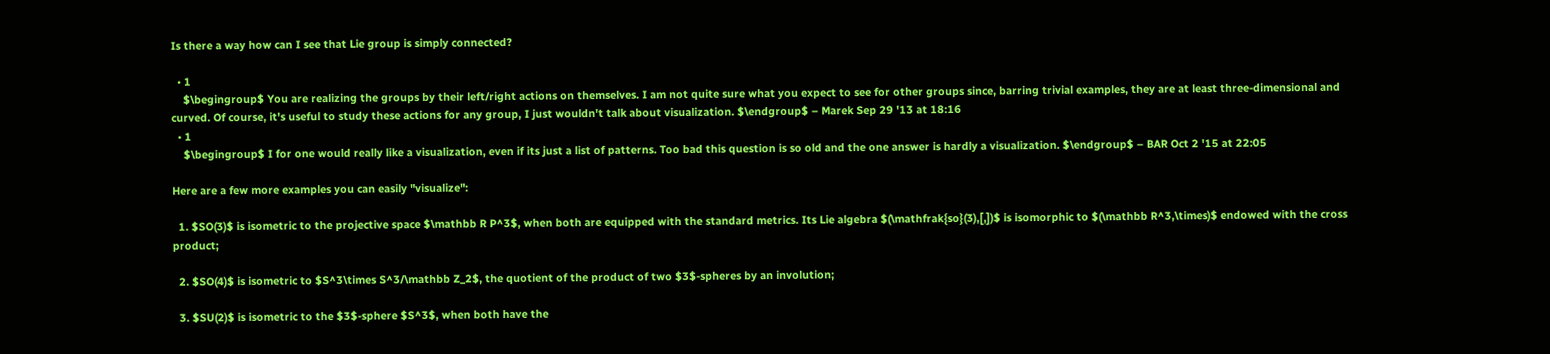Is there a way how can I see that Lie group is simply connected?

  • 1
    $\begingroup$ You are realizing the groups by their left/right actions on themselves. I am not quite sure what you expect to see for other groups since, barring trivial examples, they are at least three-dimensional and curved. Of course, it's useful to study these actions for any group, I just wouldn't talk about visualization. $\endgroup$ – Marek Sep 29 '13 at 18:16
  • 1
    $\begingroup$ I for one would really like a visualization, even if its just a list of patterns. Too bad this question is so old and the one answer is hardly a visualization. $\endgroup$ – BAR Oct 2 '15 at 22:05

Here are a few more examples you can easily "visualize":

  1. $SO(3)$ is isometric to the projective space $\mathbb R P^3$, when both are equipped with the standard metrics. Its Lie algebra $(\mathfrak{so}(3),[,])$ is isomorphic to $(\mathbb R^3,\times)$ endowed with the cross product;

  2. $SO(4)$ is isometric to $S^3\times S^3/\mathbb Z_2$, the quotient of the product of two $3$-spheres by an involution;

  3. $SU(2)$ is isometric to the $3$-sphere $S^3$, when both have the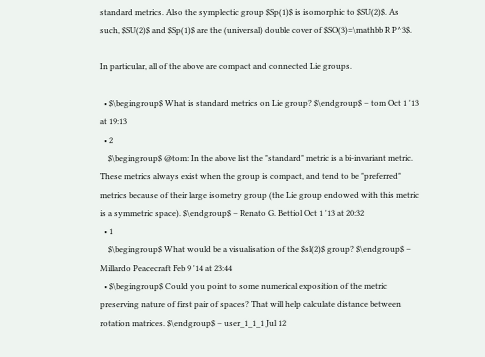standard metrics. Also the symplectic group $Sp(1)$ is isomorphic to $SU(2)$. As such, $SU(2)$ and $Sp(1)$ are the (universal) double cover of $SO(3)=\mathbb R P^3$.

In particular, all of the above are compact and connected Lie groups.

  • $\begingroup$ What is standard metrics on Lie group? $\endgroup$ – tom Oct 1 '13 at 19:13
  • 2
    $\begingroup$ @tom: In the above list the "standard" metric is a bi-invariant metric. These metrics always exist when the group is compact, and tend to be "preferred" metrics because of their large isometry group (the Lie group endowed with this metric is a symmetric space). $\endgroup$ – Renato G. Bettiol Oct 1 '13 at 20:32
  • 1
    $\begingroup$ What would be a visualisation of the $sl(2)$ group? $\endgroup$ – Millardo Peacecraft Feb 9 '14 at 23:44
  • $\begingroup$ Could you point to some numerical exposition of the metric preserving nature of first pair of spaces? That will help calculate distance between rotation matrices. $\endgroup$ – user_1_1_1 Jul 12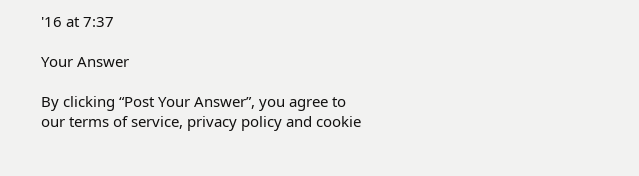'16 at 7:37

Your Answer

By clicking “Post Your Answer”, you agree to our terms of service, privacy policy and cookie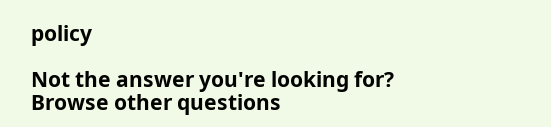policy

Not the answer you're looking for? Browse other questions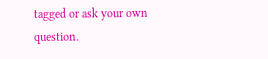tagged or ask your own question.